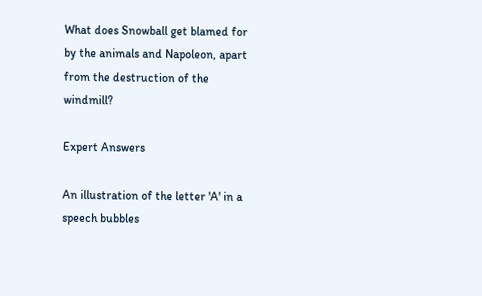What does Snowball get blamed for by the animals and Napoleon, apart from the destruction of the windmill?

Expert Answers

An illustration of the letter 'A' in a speech bubbles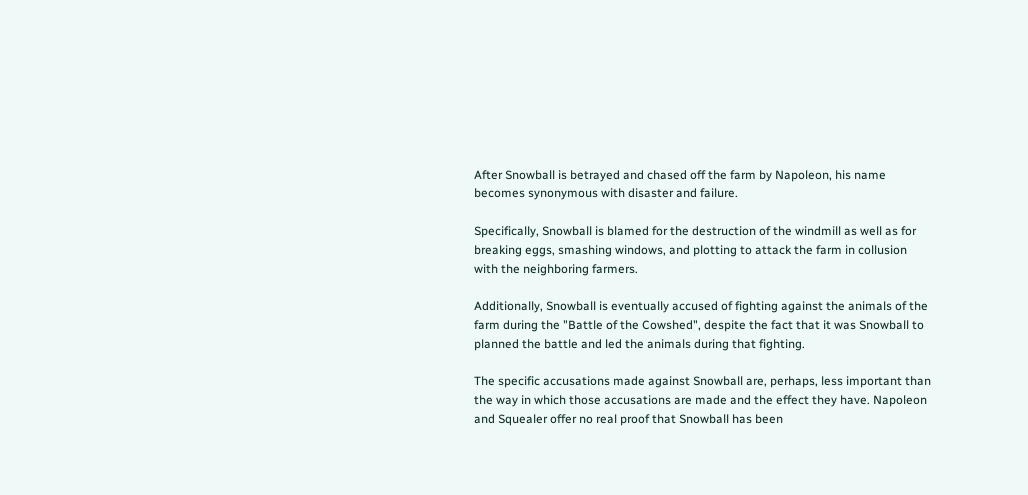After Snowball is betrayed and chased off the farm by Napoleon, his name becomes synonymous with disaster and failure.

Specifically, Snowball is blamed for the destruction of the windmill as well as for breaking eggs, smashing windows, and plotting to attack the farm in collusion with the neighboring farmers.

Additionally, Snowball is eventually accused of fighting against the animals of the farm during the "Battle of the Cowshed", despite the fact that it was Snowball to planned the battle and led the animals during that fighting.

The specific accusations made against Snowball are, perhaps, less important than the way in which those accusations are made and the effect they have. Napoleon and Squealer offer no real proof that Snowball has been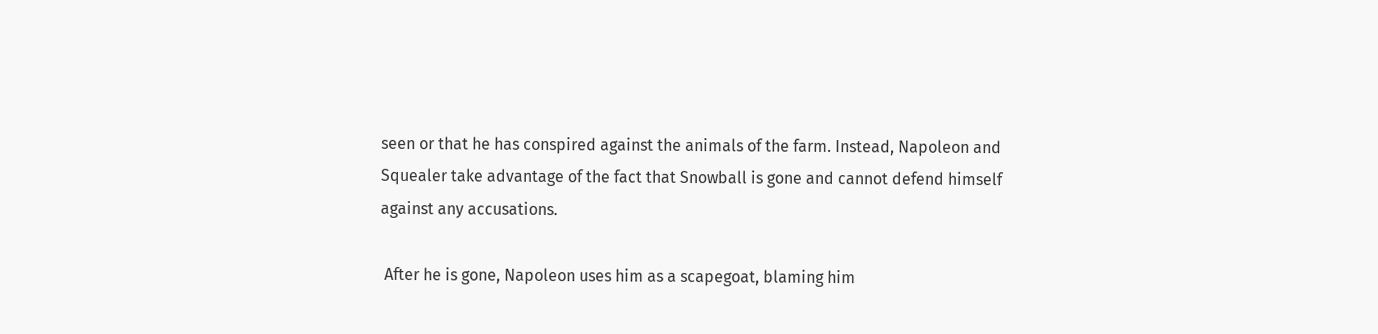seen or that he has conspired against the animals of the farm. Instead, Napoleon and Squealer take advantage of the fact that Snowball is gone and cannot defend himself against any accusations.

 After he is gone, Napoleon uses him as a scapegoat, blaming him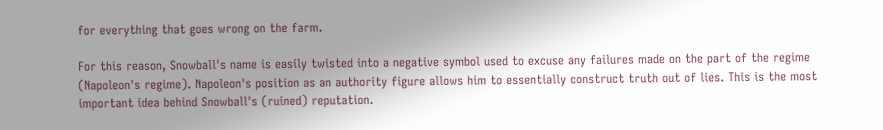for everything that goes wrong on the farm.

For this reason, Snowball's name is easily twisted into a negative symbol used to excuse any failures made on the part of the regime (Napoleon's regime). Napoleon's position as an authority figure allows him to essentially construct truth out of lies. This is the most important idea behind Snowball's (ruined) reputation.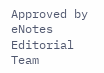Approved by eNotes Editorial Team